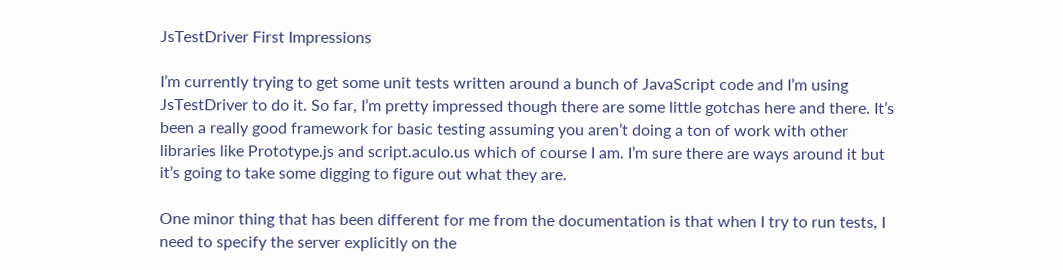JsTestDriver First Impressions

I’m currently trying to get some unit tests written around a bunch of JavaScript code and I’m using JsTestDriver to do it. So far, I’m pretty impressed though there are some little gotchas here and there. It’s been a really good framework for basic testing assuming you aren’t doing a ton of work with other libraries like Prototype.js and script.aculo.us which of course I am. I’m sure there are ways around it but it’s going to take some digging to figure out what they are.

One minor thing that has been different for me from the documentation is that when I try to run tests, I need to specify the server explicitly on the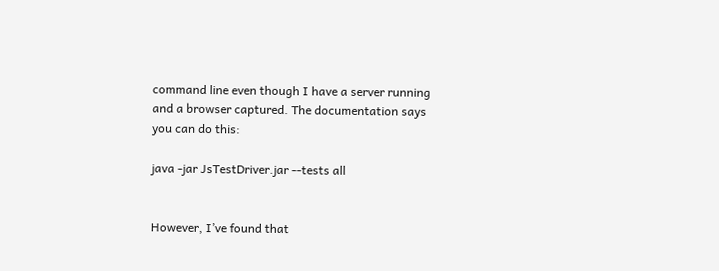command line even though I have a server running and a browser captured. The documentation says you can do this:

java -jar JsTestDriver.jar --tests all


However, I’ve found that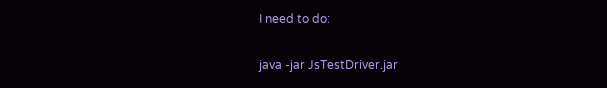I need to do:

java -jar JsTestDriver.jar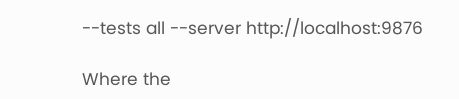--tests all --server http://localhost:9876

Where the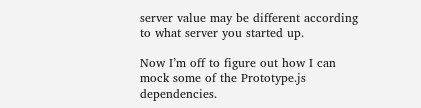server value may be different according to what server you started up.

Now I’m off to figure out how I can mock some of the Prototype.js dependencies.